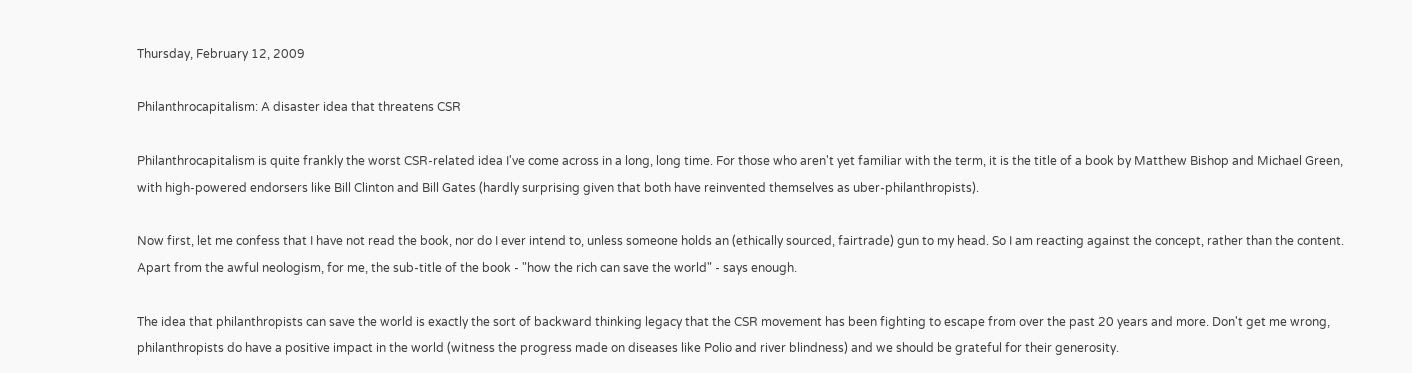Thursday, February 12, 2009

Philanthrocapitalism: A disaster idea that threatens CSR

Philanthrocapitalism is quite frankly the worst CSR-related idea I've come across in a long, long time. For those who aren't yet familiar with the term, it is the title of a book by Matthew Bishop and Michael Green, with high-powered endorsers like Bill Clinton and Bill Gates (hardly surprising given that both have reinvented themselves as uber-philanthropists).

Now first, let me confess that I have not read the book, nor do I ever intend to, unless someone holds an (ethically sourced, fairtrade) gun to my head. So I am reacting against the concept, rather than the content. Apart from the awful neologism, for me, the sub-title of the book - "how the rich can save the world" - says enough.

The idea that philanthropists can save the world is exactly the sort of backward thinking legacy that the CSR movement has been fighting to escape from over the past 20 years and more. Don't get me wrong, philanthropists do have a positive impact in the world (witness the progress made on diseases like Polio and river blindness) and we should be grateful for their generosity.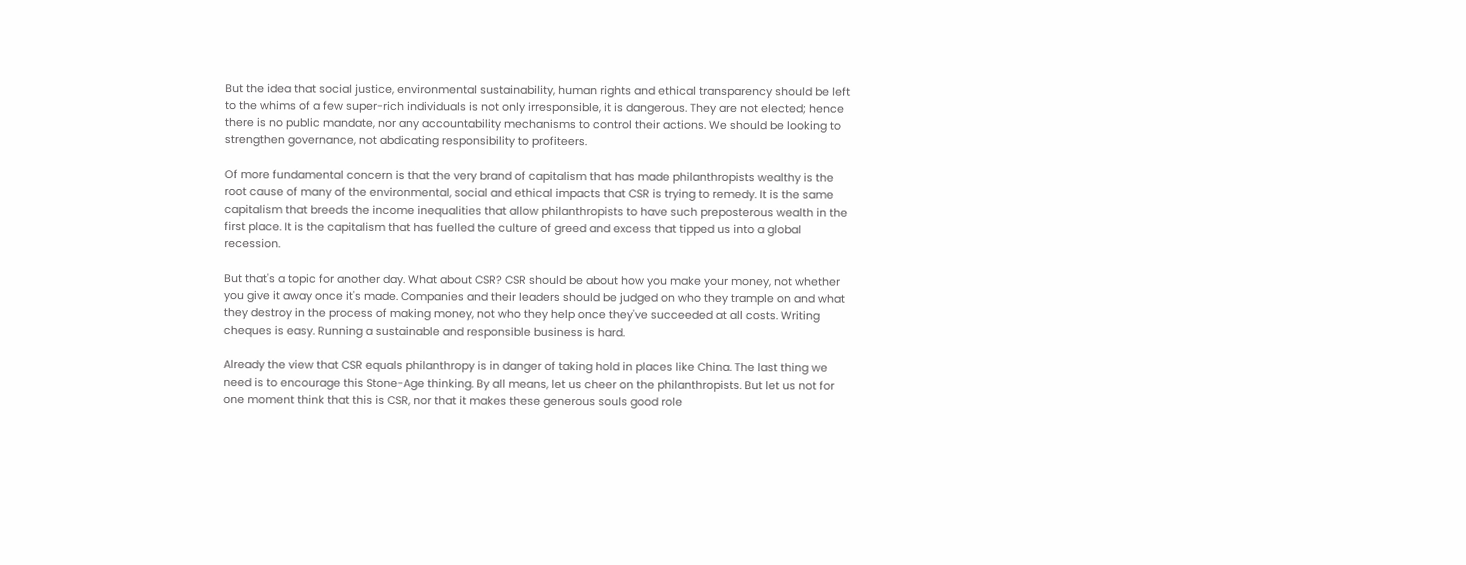But the idea that social justice, environmental sustainability, human rights and ethical transparency should be left to the whims of a few super-rich individuals is not only irresponsible, it is dangerous. They are not elected; hence there is no public mandate, nor any accountability mechanisms to control their actions. We should be looking to strengthen governance, not abdicating responsibility to profiteers.

Of more fundamental concern is that the very brand of capitalism that has made philanthropists wealthy is the root cause of many of the environmental, social and ethical impacts that CSR is trying to remedy. It is the same capitalism that breeds the income inequalities that allow philanthropists to have such preposterous wealth in the first place. It is the capitalism that has fuelled the culture of greed and excess that tipped us into a global recession.

But that's a topic for another day. What about CSR? CSR should be about how you make your money, not whether you give it away once it's made. Companies and their leaders should be judged on who they trample on and what they destroy in the process of making money, not who they help once they've succeeded at all costs. Writing cheques is easy. Running a sustainable and responsible business is hard.

Already the view that CSR equals philanthropy is in danger of taking hold in places like China. The last thing we need is to encourage this Stone-Age thinking. By all means, let us cheer on the philanthropists. But let us not for one moment think that this is CSR, nor that it makes these generous souls good role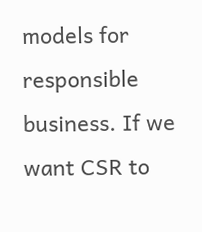models for responsible business. If we want CSR to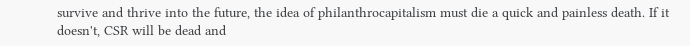survive and thrive into the future, the idea of philanthrocapitalism must die a quick and painless death. If it doesn't, CSR will be dead and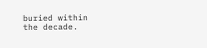buried within the decade.